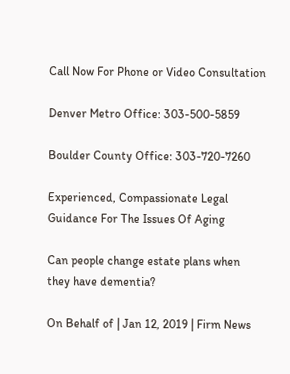Call Now For Phone or Video Consultation

Denver Metro Office: 303-500-5859

Boulder County Office: 303-720-7260

Experienced, Compassionate Legal Guidance For The Issues Of Aging

Can people change estate plans when they have dementia?

On Behalf of | Jan 12, 2019 | Firm News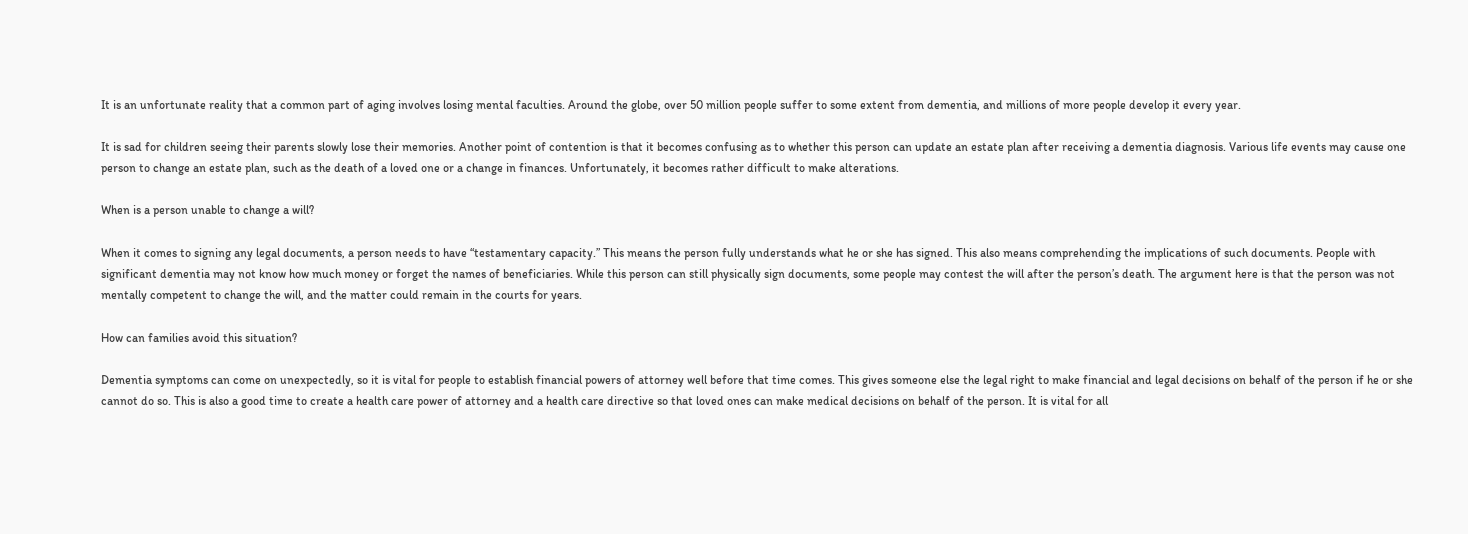It is an unfortunate reality that a common part of aging involves losing mental faculties. Around the globe, over 50 million people suffer to some extent from dementia, and millions of more people develop it every year.

It is sad for children seeing their parents slowly lose their memories. Another point of contention is that it becomes confusing as to whether this person can update an estate plan after receiving a dementia diagnosis. Various life events may cause one person to change an estate plan, such as the death of a loved one or a change in finances. Unfortunately, it becomes rather difficult to make alterations.

When is a person unable to change a will?

When it comes to signing any legal documents, a person needs to have “testamentary capacity.” This means the person fully understands what he or she has signed. This also means comprehending the implications of such documents. People with significant dementia may not know how much money or forget the names of beneficiaries. While this person can still physically sign documents, some people may contest the will after the person’s death. The argument here is that the person was not mentally competent to change the will, and the matter could remain in the courts for years.

How can families avoid this situation?

Dementia symptoms can come on unexpectedly, so it is vital for people to establish financial powers of attorney well before that time comes. This gives someone else the legal right to make financial and legal decisions on behalf of the person if he or she cannot do so. This is also a good time to create a health care power of attorney and a health care directive so that loved ones can make medical decisions on behalf of the person. It is vital for all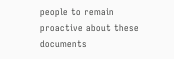people to remain proactive about these documents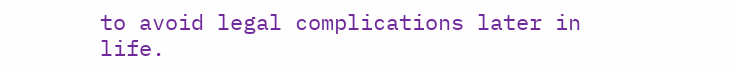to avoid legal complications later in life.